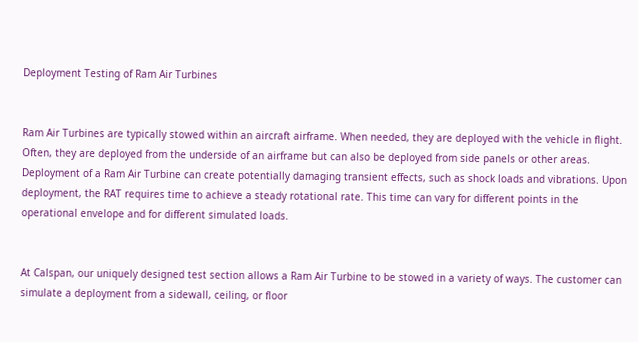Deployment Testing of Ram Air Turbines


Ram Air Turbines are typically stowed within an aircraft airframe. When needed, they are deployed with the vehicle in flight. Often, they are deployed from the underside of an airframe but can also be deployed from side panels or other areas. Deployment of a Ram Air Turbine can create potentially damaging transient effects, such as shock loads and vibrations. Upon deployment, the RAT requires time to achieve a steady rotational rate. This time can vary for different points in the operational envelope and for different simulated loads.


At Calspan, our uniquely designed test section allows a Ram Air Turbine to be stowed in a variety of ways. The customer can simulate a deployment from a sidewall, ceiling, or floor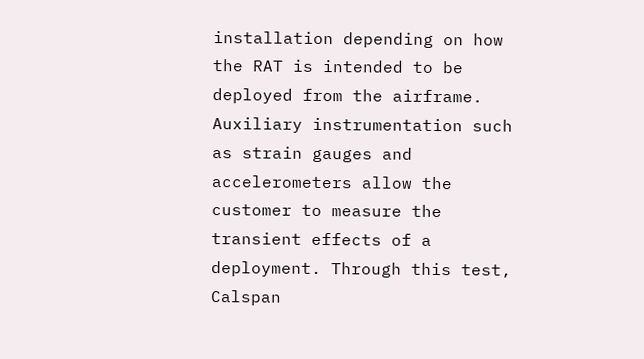installation depending on how the RAT is intended to be deployed from the airframe. Auxiliary instrumentation such as strain gauges and accelerometers allow the customer to measure the transient effects of a deployment. Through this test, Calspan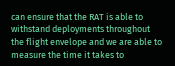can ensure that the RAT is able to withstand deployments throughout the flight envelope and we are able to measure the time it takes to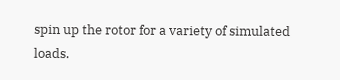spin up the rotor for a variety of simulated loads.